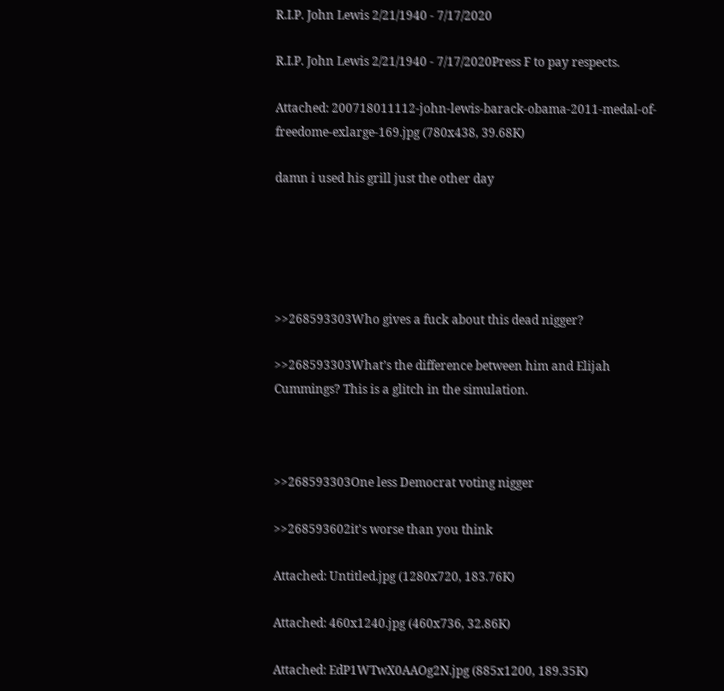R.I.P. John Lewis 2/21/1940 - 7/17/2020

R.I.P. John Lewis 2/21/1940 - 7/17/2020Press F to pay respects.

Attached: 200718011112-john-lewis-barack-obama-2011-medal-of-freedome-exlarge-169.jpg (780x438, 39.68K)

damn i used his grill just the other day





>>268593303Who gives a fuck about this dead nigger?

>>268593303What’s the difference between him and Elijah Cummings? This is a glitch in the simulation.



>>268593303One less Democrat voting nigger

>>268593602it's worse than you think

Attached: Untitled.jpg (1280x720, 183.76K)

Attached: 460x1240.jpg (460x736, 32.86K)

Attached: EdP1WTwX0AAOg2N.jpg (885x1200, 189.35K)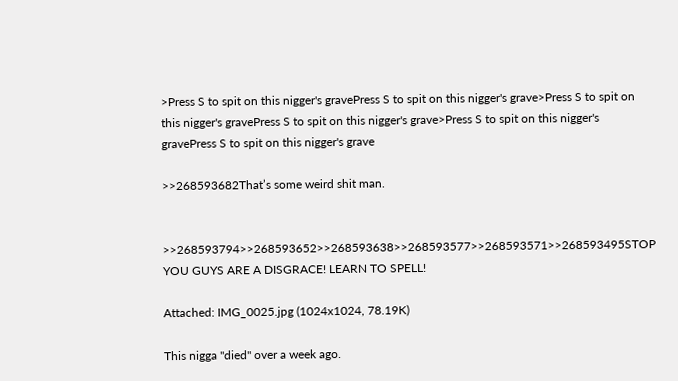>Press S to spit on this nigger's gravePress S to spit on this nigger's grave>Press S to spit on this nigger's gravePress S to spit on this nigger's grave>Press S to spit on this nigger's gravePress S to spit on this nigger's grave

>>268593682That’s some weird shit man.


>>268593794>>268593652>>268593638>>268593577>>268593571>>268593495STOP YOU GUYS ARE A DISGRACE! LEARN TO SPELL!

Attached: IMG_0025.jpg (1024x1024, 78.19K)

This nigga "died" over a week ago.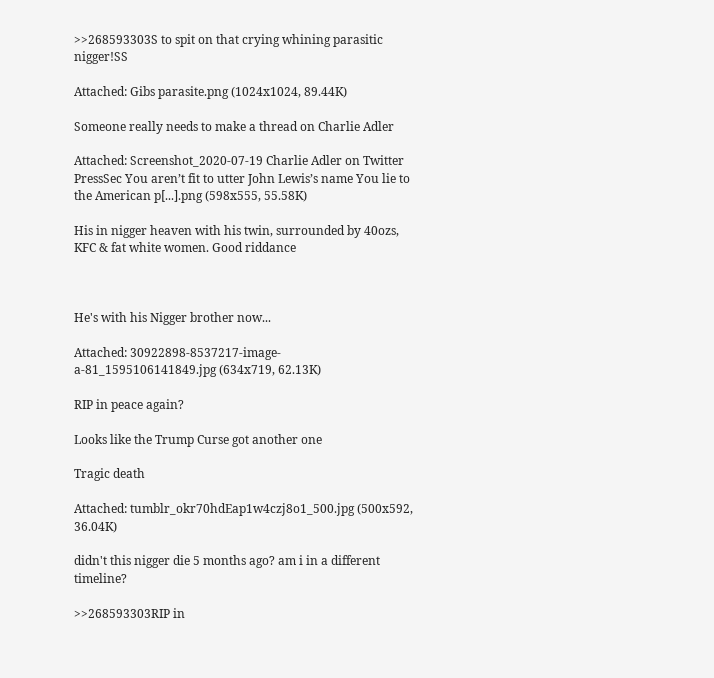>>268593303S to spit on that crying whining parasitic nigger!SS

Attached: Gibs parasite.png (1024x1024, 89.44K)

Someone really needs to make a thread on Charlie Adler

Attached: Screenshot_2020-07-19 Charlie Adler on Twitter PressSec You aren’t fit to utter John Lewis’s name You lie to the American p[...].png (598x555, 55.58K)

His in nigger heaven with his twin, surrounded by 40ozs, KFC & fat white women. Good riddance



He's with his Nigger brother now...

Attached: 30922898-8537217-image-a-81_1595106141849.jpg (634x719, 62.13K)

RIP in peace again?

Looks like the Trump Curse got another one

Tragic death

Attached: tumblr_okr70hdEap1w4czj8o1_500.jpg (500x592, 36.04K)

didn't this nigger die 5 months ago? am i in a different timeline?

>>268593303RIP in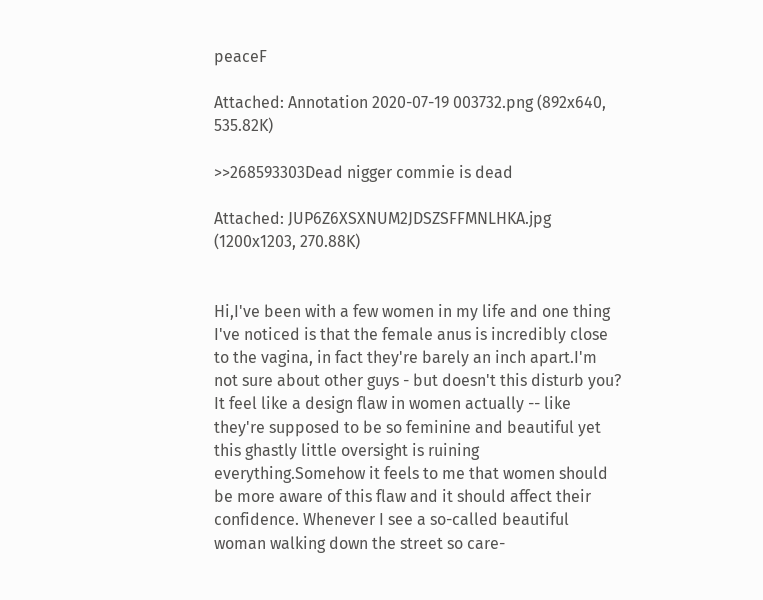peaceF

Attached: Annotation 2020-07-19 003732.png (892x640, 535.82K)

>>268593303Dead nigger commie is dead

Attached: JUP6Z6XSXNUM2JDSZSFFMNLHKA.jpg (1200x1203, 270.88K)


Hi,I've been with a few women in my life and one thing I've noticed is that the female anus is incredibly close to the vagina, in fact they're barely an inch apart.I'm not sure about other guys - but doesn't this disturb you? It feel like a design flaw in women actually -- like they're supposed to be so feminine and beautiful yet this ghastly little oversight is ruining everything.Somehow it feels to me that women should be more aware of this flaw and it should affect their confidence. Whenever I see a so-called beautiful woman walking down the street so care-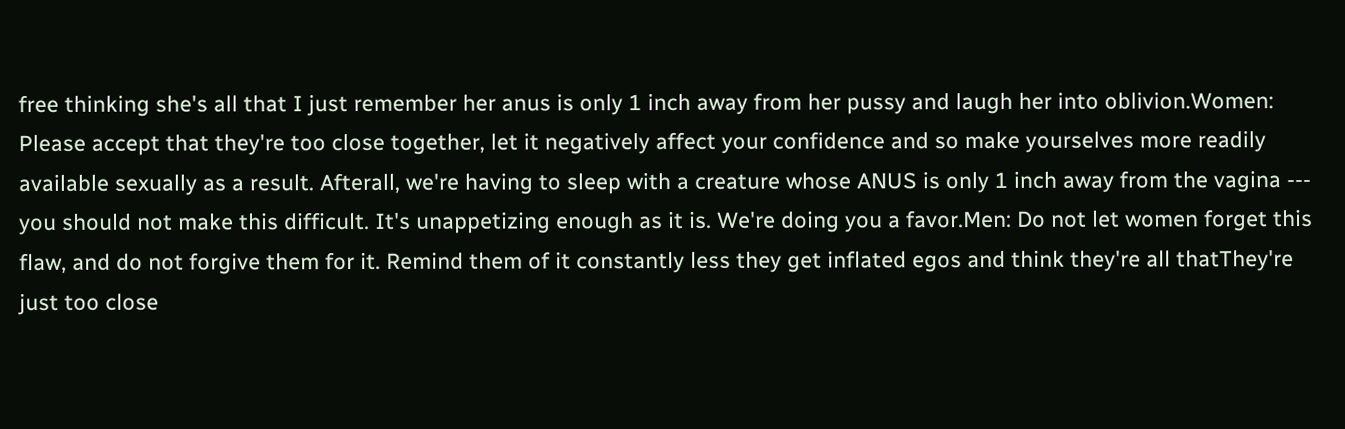free thinking she's all that I just remember her anus is only 1 inch away from her pussy and laugh her into oblivion.Women: Please accept that they're too close together, let it negatively affect your confidence and so make yourselves more readily available sexually as a result. Afterall, we're having to sleep with a creature whose ANUS is only 1 inch away from the vagina --- you should not make this difficult. It's unappetizing enough as it is. We're doing you a favor.Men: Do not let women forget this flaw, and do not forgive them for it. Remind them of it constantly less they get inflated egos and think they're all thatThey're just too close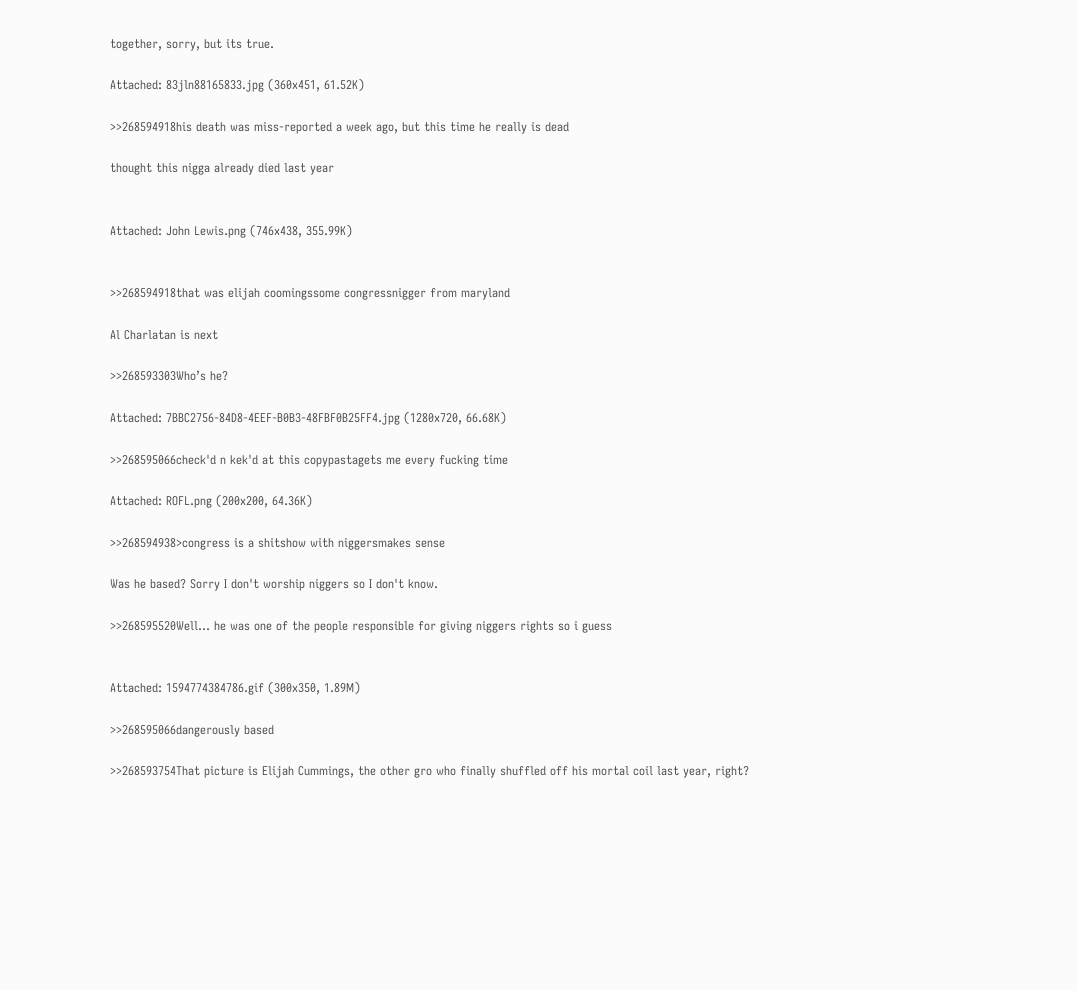together, sorry, but its true.

Attached: 83jln88165833.jpg (360x451, 61.52K)

>>268594918his death was miss-reported a week ago, but this time he really is dead

thought this nigga already died last year


Attached: John Lewis.png (746x438, 355.99K)


>>268594918that was elijah coomingssome congressnigger from maryland

Al Charlatan is next

>>268593303Who’s he?

Attached: 7BBC2756-84D8-4EEF-B0B3-48FBF0B25FF4.jpg (1280x720, 66.68K)

>>268595066check'd n kek'd at this copypastagets me every fucking time

Attached: ROFL.png (200x200, 64.36K)

>>268594938>congress is a shitshow with niggersmakes sense

Was he based? Sorry I don't worship niggers so I don't know.

>>268595520Well... he was one of the people responsible for giving niggers rights so i guess


Attached: 1594774384786.gif (300x350, 1.89M)

>>268595066dangerously based

>>268593754That picture is Elijah Cummings, the other gro who finally shuffled off his mortal coil last year, right?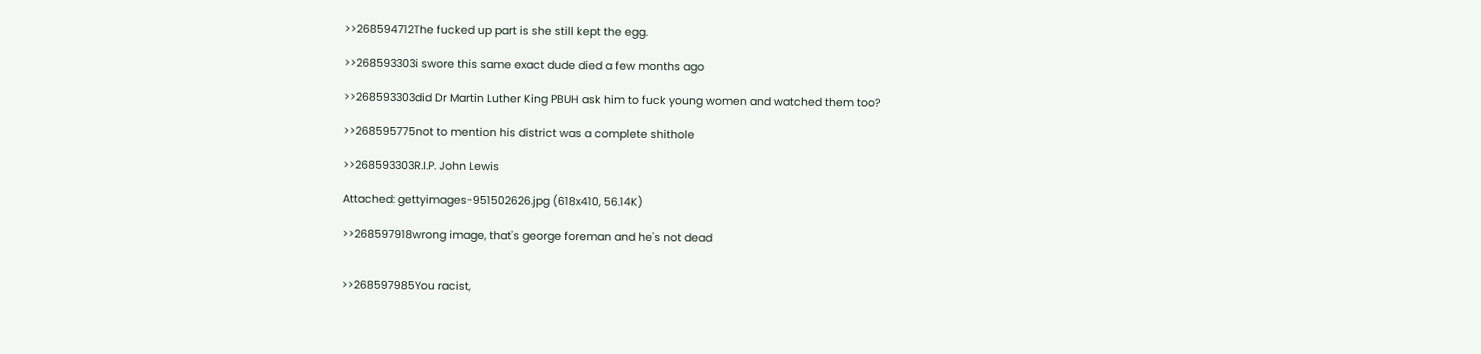>>268594712The fucked up part is she still kept the egg.

>>268593303i swore this same exact dude died a few months ago

>>268593303did Dr Martin Luther King PBUH ask him to fuck young women and watched them too?

>>268595775not to mention his district was a complete shithole

>>268593303R.I.P. John Lewis

Attached: gettyimages-951502626.jpg (618x410, 56.14K)

>>268597918wrong image, that's george foreman and he's not dead


>>268597985You racist,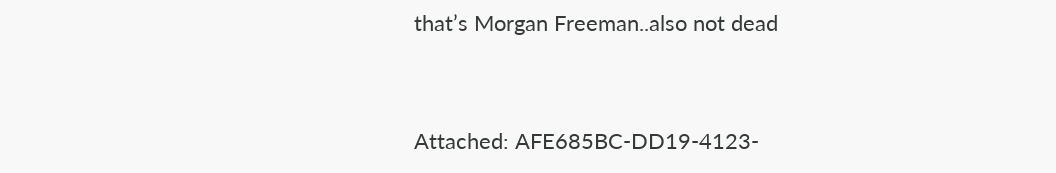that’s Morgan Freeman..also not dead


Attached: AFE685BC-DD19-4123-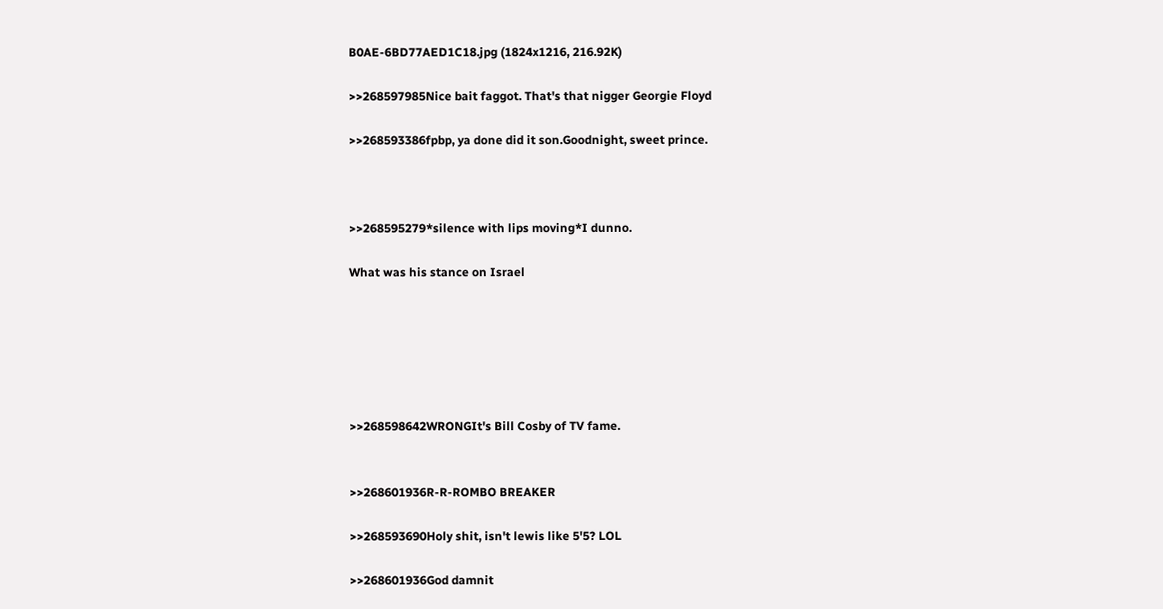B0AE-6BD77AED1C18.jpg (1824x1216, 216.92K)

>>268597985Nice bait faggot. That's that nigger Georgie Floyd

>>268593386fpbp, ya done did it son.Goodnight, sweet prince.



>>268595279*silence with lips moving*I dunno.

What was his stance on Israel






>>268598642WRONGIt's Bill Cosby of TV fame.


>>268601936R-R-ROMBO BREAKER

>>268593690Holy shit, isn't lewis like 5'5? LOL

>>268601936God damnit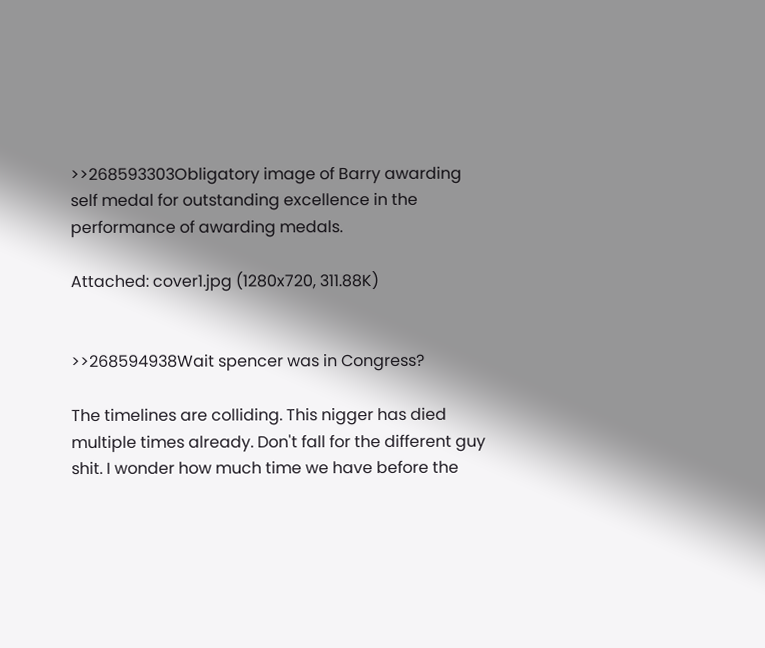>>268593303Obligatory image of Barry awarding self medal for outstanding excellence in the performance of awarding medals.

Attached: cover1.jpg (1280x720, 311.88K)


>>268594938Wait spencer was in Congress?

The timelines are colliding. This nigger has died multiple times already. Don't fall for the different guy shit. I wonder how much time we have before the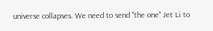universe collapses. We need to send "the one" Jet Li to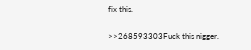fix this.

>>268593303Fuck this nigger.